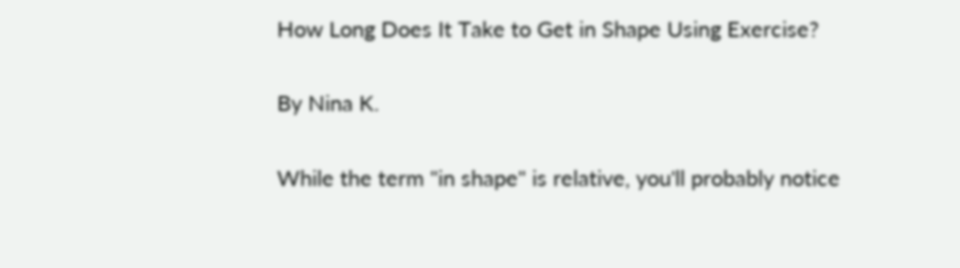How Long Does It Take to Get in Shape Using Exercise?

By Nina K.

While the term "in shape" is relative, you'll probably notice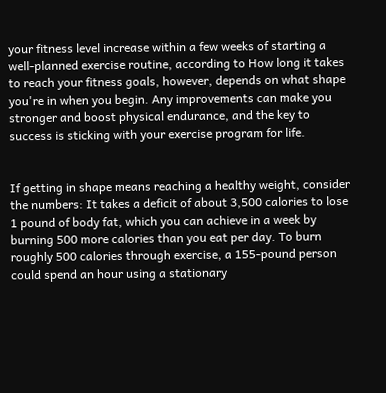your fitness level increase within a few weeks of starting a well-planned exercise routine, according to How long it takes to reach your fitness goals, however, depends on what shape you're in when you begin. Any improvements can make you stronger and boost physical endurance, and the key to success is sticking with your exercise program for life.


If getting in shape means reaching a healthy weight, consider the numbers: It takes a deficit of about 3,500 calories to lose 1 pound of body fat, which you can achieve in a week by burning 500 more calories than you eat per day. To burn roughly 500 calories through exercise, a 155-pound person could spend an hour using a stationary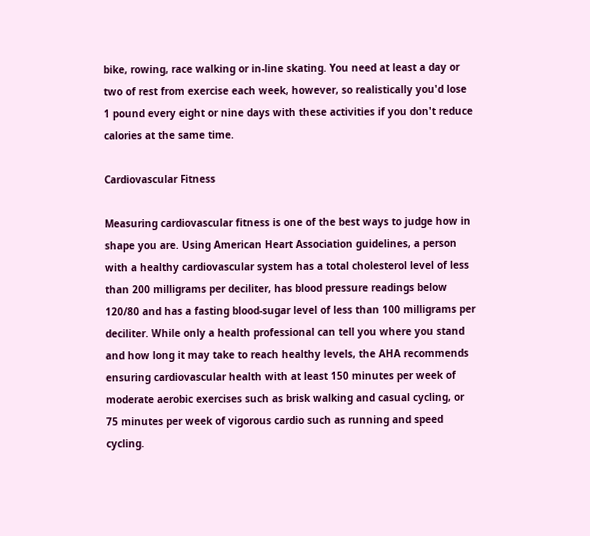bike, rowing, race walking or in-line skating. You need at least a day or two of rest from exercise each week, however, so realistically you'd lose 1 pound every eight or nine days with these activities if you don't reduce calories at the same time.

Cardiovascular Fitness

Measuring cardiovascular fitness is one of the best ways to judge how in shape you are. Using American Heart Association guidelines, a person with a healthy cardiovascular system has a total cholesterol level of less than 200 milligrams per deciliter, has blood pressure readings below 120/80 and has a fasting blood-sugar level of less than 100 milligrams per deciliter. While only a health professional can tell you where you stand and how long it may take to reach healthy levels, the AHA recommends ensuring cardiovascular health with at least 150 minutes per week of moderate aerobic exercises such as brisk walking and casual cycling, or 75 minutes per week of vigorous cardio such as running and speed cycling.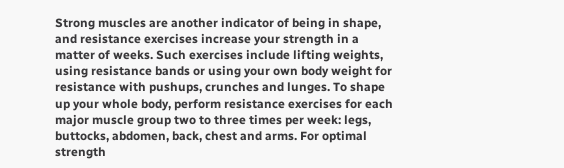Strong muscles are another indicator of being in shape, and resistance exercises increase your strength in a matter of weeks. Such exercises include lifting weights, using resistance bands or using your own body weight for resistance with pushups, crunches and lunges. To shape up your whole body, perform resistance exercises for each major muscle group two to three times per week: legs, buttocks, abdomen, back, chest and arms. For optimal strength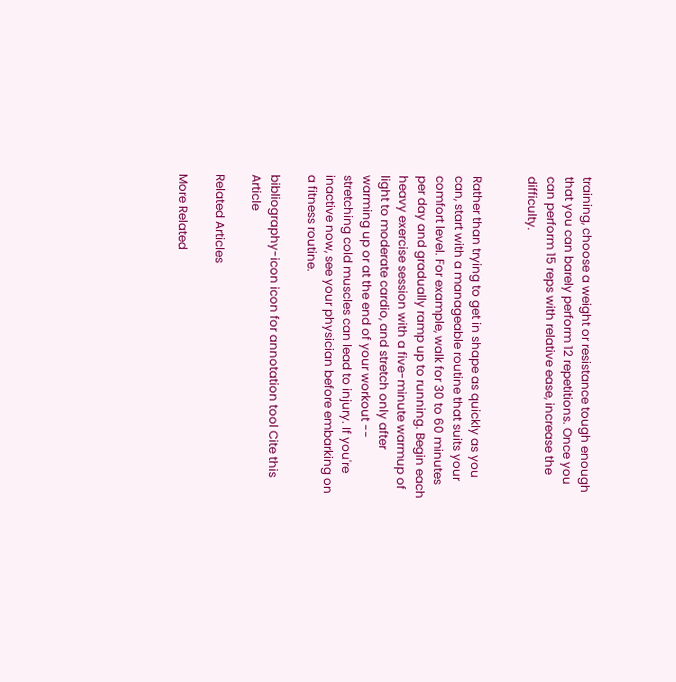training, choose a weight or resistance tough enough that you can barely perform 12 repetitions. Once you can perform 15 reps with relative ease, increase the difficulty.


Rather than trying to get in shape as quickly as you can, start with a manageable routine that suits your comfort level. For example, walk for 30 to 60 minutes per day and gradually ramp up to running. Begin each heavy exercise session with a five-minute warmup of light to moderate cardio, and stretch only after warming up or at the end of your workout -- stretching cold muscles can lead to injury. If you're inactive now, see your physician before embarking on a fitness routine.

bibliography-icon icon for annotation tool Cite this Article

Related Articles

More Related